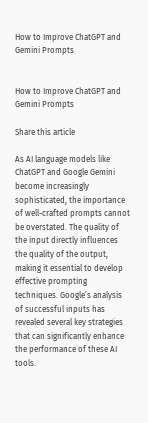How to Improve ChatGPT and Gemini Prompts


How to Improve ChatGPT and Gemini Prompts

Share this article

As AI language models like ChatGPT and Google Gemini become increasingly sophisticated, the importance of well-crafted prompts cannot be overstated. The quality of the input directly influences the quality of the output, making it essential to develop effective prompting techniques. Google’s analysis of successful inputs has revealed several key strategies that can significantly enhance the performance of these AI tools.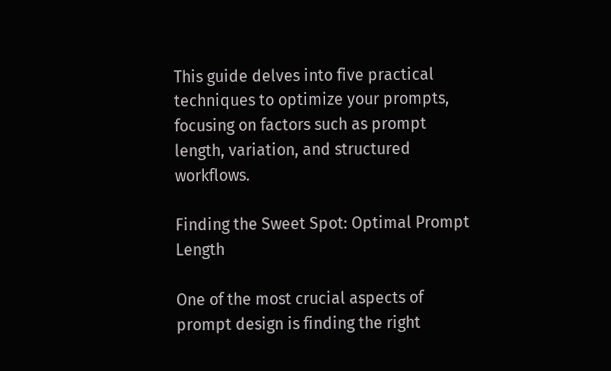This guide delves into five practical techniques to optimize your prompts, focusing on factors such as prompt length, variation, and structured workflows.

Finding the Sweet Spot: Optimal Prompt Length

One of the most crucial aspects of prompt design is finding the right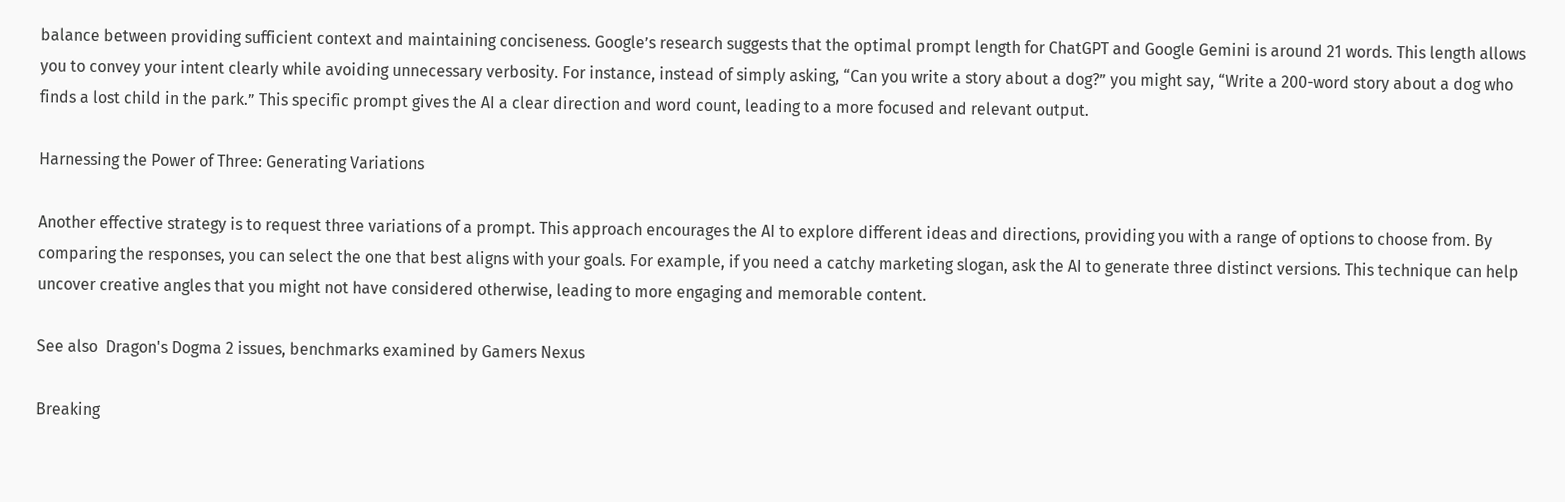balance between providing sufficient context and maintaining conciseness. Google’s research suggests that the optimal prompt length for ChatGPT and Google Gemini is around 21 words. This length allows you to convey your intent clearly while avoiding unnecessary verbosity. For instance, instead of simply asking, “Can you write a story about a dog?” you might say, “Write a 200-word story about a dog who finds a lost child in the park.” This specific prompt gives the AI a clear direction and word count, leading to a more focused and relevant output.

Harnessing the Power of Three: Generating Variations

Another effective strategy is to request three variations of a prompt. This approach encourages the AI to explore different ideas and directions, providing you with a range of options to choose from. By comparing the responses, you can select the one that best aligns with your goals. For example, if you need a catchy marketing slogan, ask the AI to generate three distinct versions. This technique can help uncover creative angles that you might not have considered otherwise, leading to more engaging and memorable content.

See also  Dragon's Dogma 2 issues, benchmarks examined by Gamers Nexus

Breaking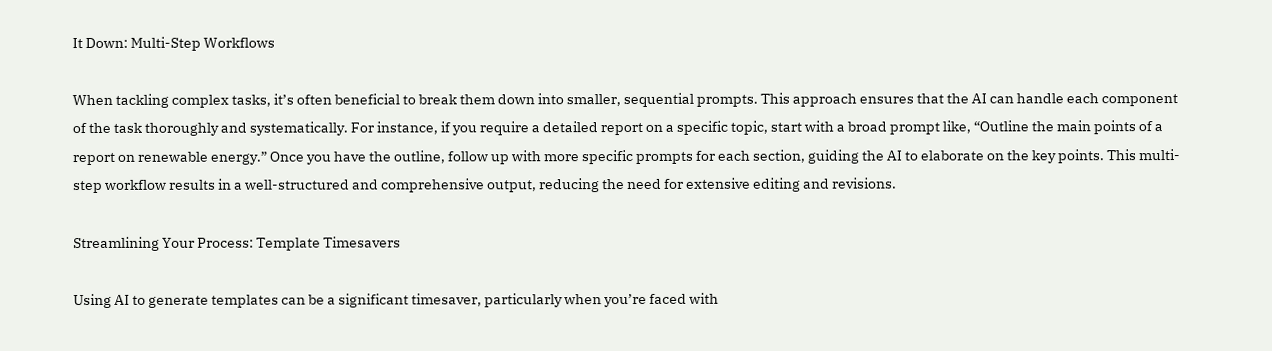It Down: Multi-Step Workflows

When tackling complex tasks, it’s often beneficial to break them down into smaller, sequential prompts. This approach ensures that the AI can handle each component of the task thoroughly and systematically. For instance, if you require a detailed report on a specific topic, start with a broad prompt like, “Outline the main points of a report on renewable energy.” Once you have the outline, follow up with more specific prompts for each section, guiding the AI to elaborate on the key points. This multi-step workflow results in a well-structured and comprehensive output, reducing the need for extensive editing and revisions.

Streamlining Your Process: Template Timesavers

Using AI to generate templates can be a significant timesaver, particularly when you’re faced with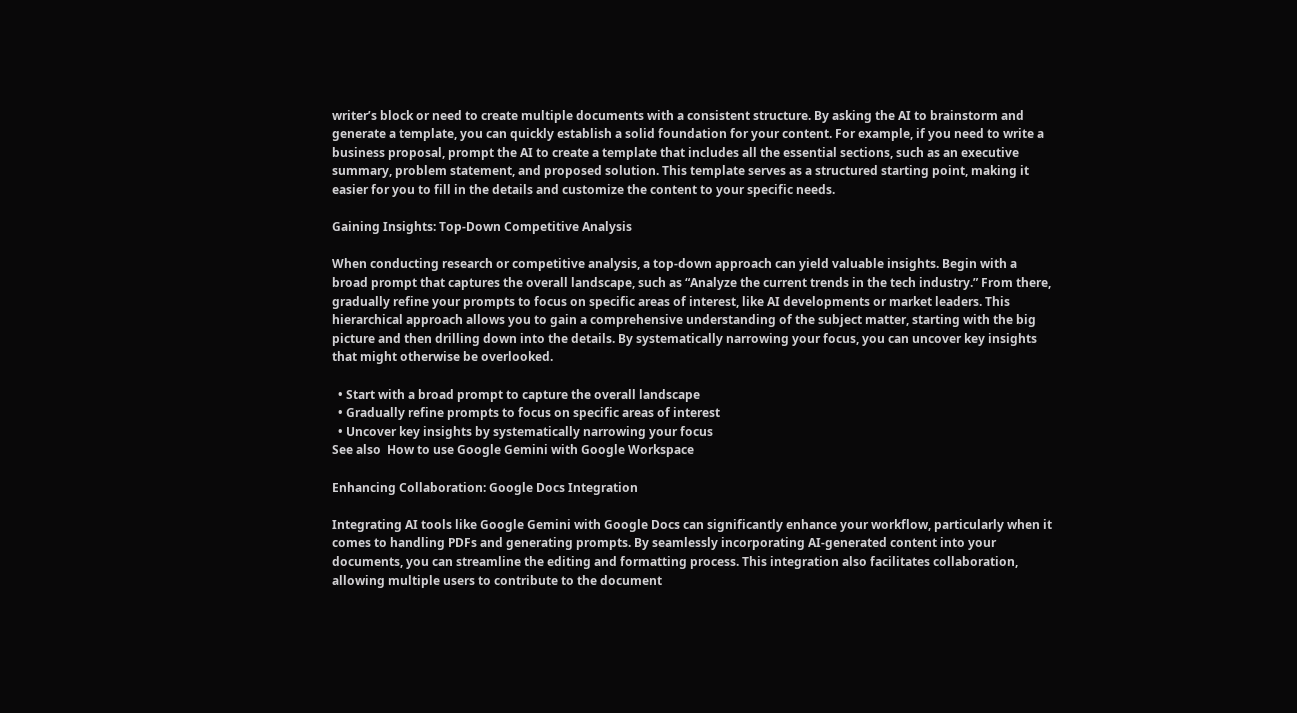writer’s block or need to create multiple documents with a consistent structure. By asking the AI to brainstorm and generate a template, you can quickly establish a solid foundation for your content. For example, if you need to write a business proposal, prompt the AI to create a template that includes all the essential sections, such as an executive summary, problem statement, and proposed solution. This template serves as a structured starting point, making it easier for you to fill in the details and customize the content to your specific needs.

Gaining Insights: Top-Down Competitive Analysis

When conducting research or competitive analysis, a top-down approach can yield valuable insights. Begin with a broad prompt that captures the overall landscape, such as “Analyze the current trends in the tech industry.” From there, gradually refine your prompts to focus on specific areas of interest, like AI developments or market leaders. This hierarchical approach allows you to gain a comprehensive understanding of the subject matter, starting with the big picture and then drilling down into the details. By systematically narrowing your focus, you can uncover key insights that might otherwise be overlooked.

  • Start with a broad prompt to capture the overall landscape
  • Gradually refine prompts to focus on specific areas of interest
  • Uncover key insights by systematically narrowing your focus
See also  How to use Google Gemini with Google Workspace

Enhancing Collaboration: Google Docs Integration

Integrating AI tools like Google Gemini with Google Docs can significantly enhance your workflow, particularly when it comes to handling PDFs and generating prompts. By seamlessly incorporating AI-generated content into your documents, you can streamline the editing and formatting process. This integration also facilitates collaboration, allowing multiple users to contribute to the document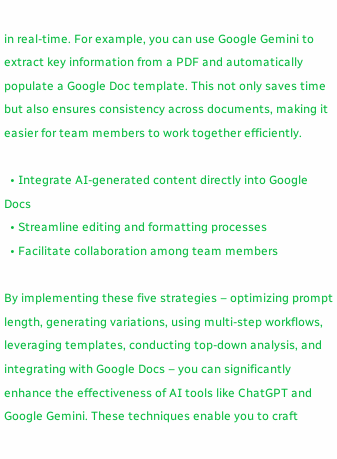in real-time. For example, you can use Google Gemini to extract key information from a PDF and automatically populate a Google Doc template. This not only saves time but also ensures consistency across documents, making it easier for team members to work together efficiently.

  • Integrate AI-generated content directly into Google Docs
  • Streamline editing and formatting processes
  • Facilitate collaboration among team members

By implementing these five strategies – optimizing prompt length, generating variations, using multi-step workflows, leveraging templates, conducting top-down analysis, and integrating with Google Docs – you can significantly enhance the effectiveness of AI tools like ChatGPT and Google Gemini. These techniques enable you to craft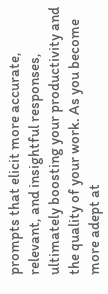prompts that elicit more accurate, relevant, and insightful responses, ultimately boosting your productivity and the quality of your work. As you become more adept at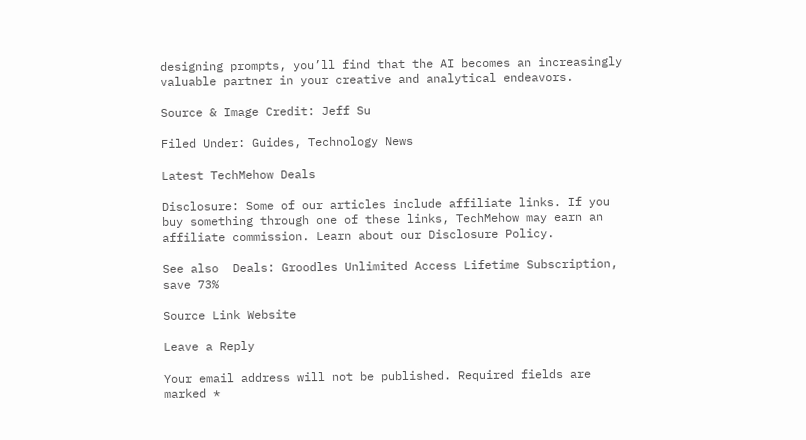designing prompts, you’ll find that the AI becomes an increasingly valuable partner in your creative and analytical endeavors.

Source & Image Credit: Jeff Su

Filed Under: Guides, Technology News

Latest TechMehow Deals

Disclosure: Some of our articles include affiliate links. If you buy something through one of these links, TechMehow may earn an affiliate commission. Learn about our Disclosure Policy.

See also  Deals: Groodles Unlimited Access Lifetime Subscription, save 73%

Source Link Website

Leave a Reply

Your email address will not be published. Required fields are marked *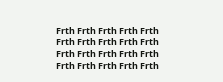Frth Frth Frth Frth Frth Frth Frth Frth Frth Frth Frth Frth Frth Frth Frth Frth Frth Frth Frth Frth